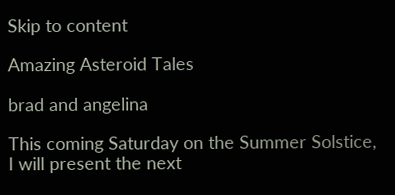Skip to content

Amazing Asteroid Tales

brad and angelina

This coming Saturday on the Summer Solstice, I will present the next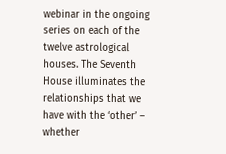webinar in the ongoing series on each of the twelve astrological houses. The Seventh House illuminates the relationships that we have with the ‘other’ – whether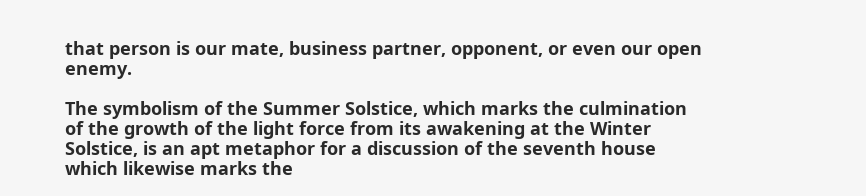that person is our mate, business partner, opponent, or even our open enemy.

The symbolism of the Summer Solstice, which marks the culmination of the growth of the light force from its awakening at the Winter Solstice, is an apt metaphor for a discussion of the seventh house which likewise marks the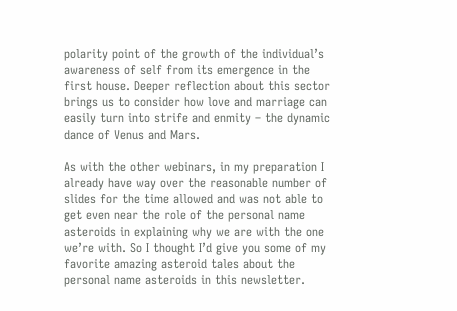polarity point of the growth of the individual’s awareness of self from its emergence in the first house. Deeper reflection about this sector brings us to consider how love and marriage can easily turn into strife and enmity – the dynamic dance of Venus and Mars.

As with the other webinars, in my preparation I already have way over the reasonable number of slides for the time allowed and was not able to get even near the role of the personal name asteroids in explaining why we are with the one we’re with. So I thought I’d give you some of my favorite amazing asteroid tales about the personal name asteroids in this newsletter.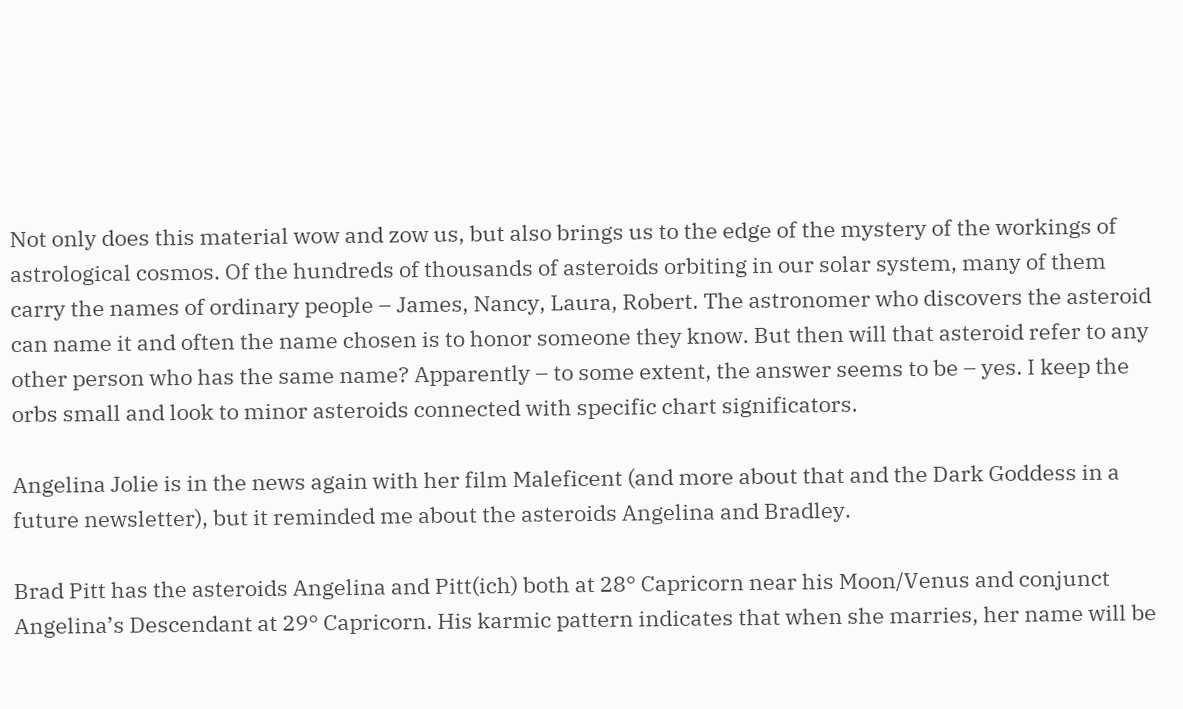Not only does this material wow and zow us, but also brings us to the edge of the mystery of the workings of astrological cosmos. Of the hundreds of thousands of asteroids orbiting in our solar system, many of them carry the names of ordinary people – James, Nancy, Laura, Robert. The astronomer who discovers the asteroid can name it and often the name chosen is to honor someone they know. But then will that asteroid refer to any other person who has the same name? Apparently – to some extent, the answer seems to be – yes. I keep the orbs small and look to minor asteroids connected with specific chart significators.

Angelina Jolie is in the news again with her film Maleficent (and more about that and the Dark Goddess in a future newsletter), but it reminded me about the asteroids Angelina and Bradley.

Brad Pitt has the asteroids Angelina and Pitt(ich) both at 28° Capricorn near his Moon/Venus and conjunct Angelina’s Descendant at 29° Capricorn. His karmic pattern indicates that when she marries, her name will be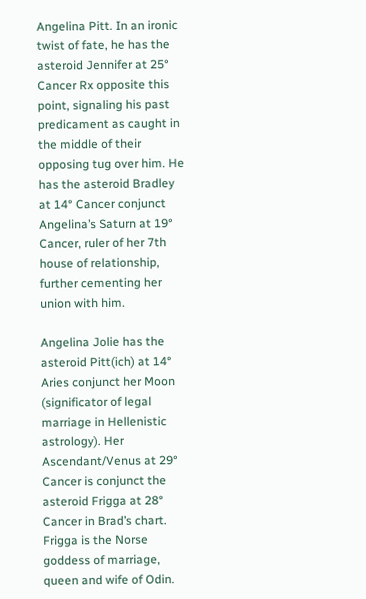Angelina Pitt. In an ironic twist of fate, he has the asteroid Jennifer at 25° Cancer Rx opposite this point, signaling his past predicament as caught in the middle of their opposing tug over him. He has the asteroid Bradley at 14° Cancer conjunct Angelina’s Saturn at 19° Cancer, ruler of her 7th house of relationship, further cementing her union with him.

Angelina Jolie has the asteroid Pitt(ich) at 14° Aries conjunct her Moon (significator of legal marriage in Hellenistic astrology). Her Ascendant/Venus at 29° Cancer is conjunct the asteroid Frigga at 28° Cancer in Brad’s chart. Frigga is the Norse goddess of marriage, queen and wife of Odin.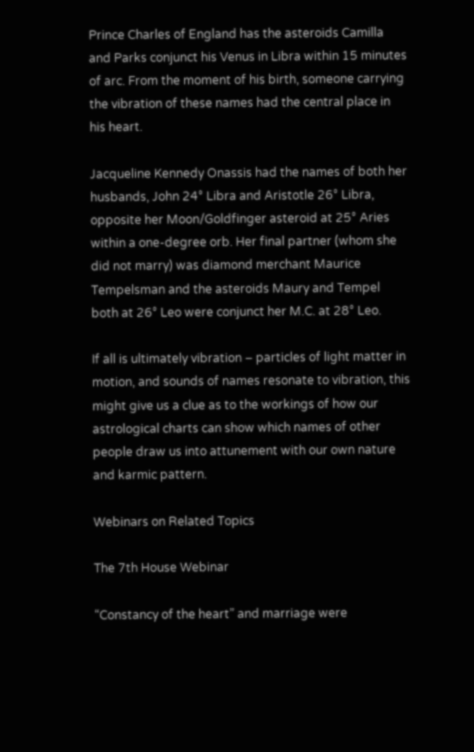Prince Charles of England has the asteroids Camilla and Parks conjunct his Venus in Libra within 15 minutes of arc. From the moment of his birth, someone carrying the vibration of these names had the central place in his heart.

Jacqueline Kennedy Onassis had the names of both her husbands, John 24° Libra and Aristotle 26° Libra, opposite her Moon/Goldfinger asteroid at 25° Aries within a one-degree orb. Her final partner (whom she did not marry) was diamond merchant Maurice Tempelsman and the asteroids Maury and Tempel both at 26° Leo were conjunct her M.C. at 28° Leo.

If all is ultimately vibration – particles of light matter in motion, and sounds of names resonate to vibration, this might give us a clue as to the workings of how our astrological charts can show which names of other people draw us into attunement with our own nature and karmic pattern.

Webinars on Related Topics

The 7th House Webinar

“Constancy of the heart” and marriage were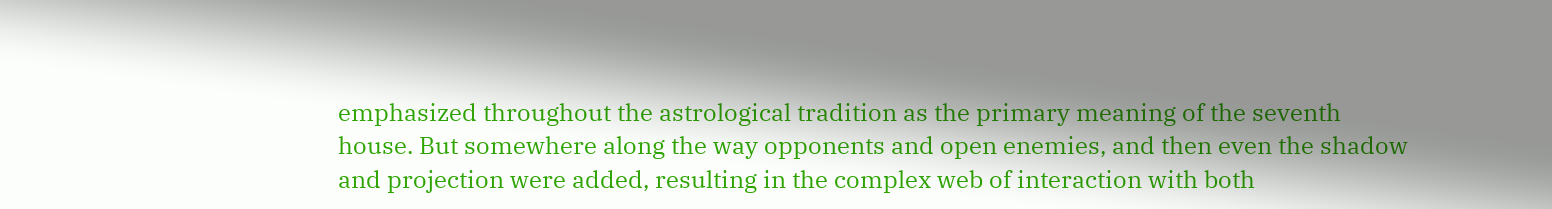emphasized throughout the astrological tradition as the primary meaning of the seventh house. But somewhere along the way opponents and open enemies, and then even the shadow and projection were added, resulting in the complex web of interaction with both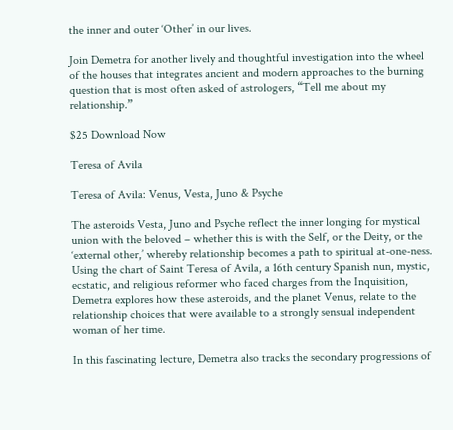the inner and outer ‘Other’ in our lives.

Join Demetra for another lively and thoughtful investigation into the wheel of the houses that integrates ancient and modern approaches to the burning question that is most often asked of astrologers, “Tell me about my relationship.”

$25 Download Now

Teresa of Avila

Teresa of Avila: Venus, Vesta, Juno & Psyche

The asteroids Vesta, Juno and Psyche reflect the inner longing for mystical union with the beloved – whether this is with the Self, or the Deity, or the ‘external other,’ whereby relationship becomes a path to spiritual at-one-ness. Using the chart of Saint Teresa of Avila, a 16th century Spanish nun, mystic, ecstatic, and religious reformer who faced charges from the Inquisition, Demetra explores how these asteroids, and the planet Venus, relate to the relationship choices that were available to a strongly sensual independent woman of her time.

In this fascinating lecture, Demetra also tracks the secondary progressions of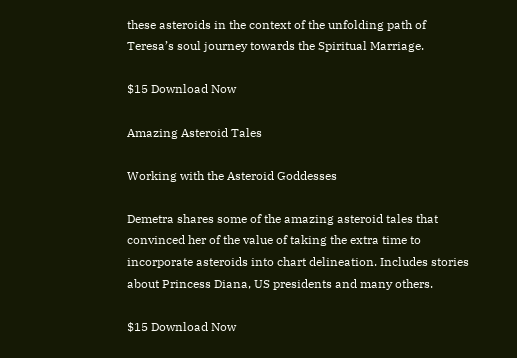these asteroids in the context of the unfolding path of Teresa’s soul journey towards the Spiritual Marriage.

$15 Download Now

Amazing Asteroid Tales

Working with the Asteroid Goddesses

Demetra shares some of the amazing asteroid tales that convinced her of the value of taking the extra time to incorporate asteroids into chart delineation. Includes stories about Princess Diana, US presidents and many others.

$15 Download Now